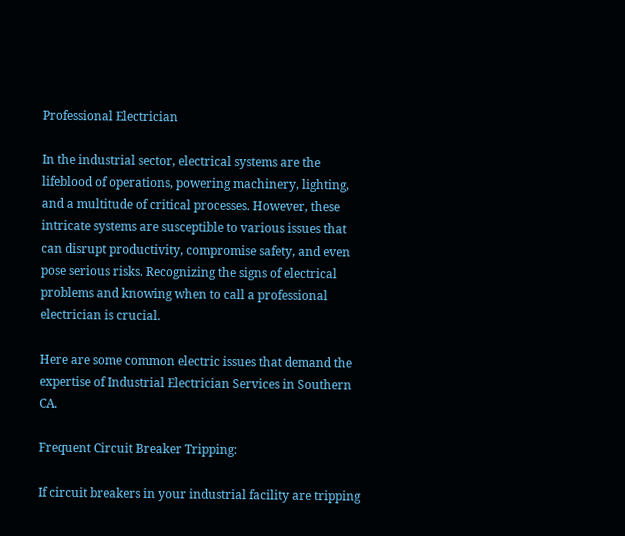Professional Electrician

In the industrial sector, electrical systems are the lifeblood of operations, powering machinery, lighting, and a multitude of critical processes. However, these intricate systems are susceptible to various issues that can disrupt productivity, compromise safety, and even pose serious risks. Recognizing the signs of electrical problems and knowing when to call a professional electrician is crucial.

Here are some common electric issues that demand the expertise of Industrial Electrician Services in Southern CA.

Frequent Circuit Breaker Tripping:

If circuit breakers in your industrial facility are tripping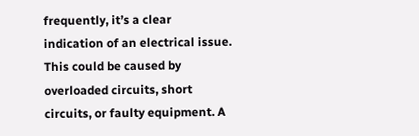frequently, it’s a clear indication of an electrical issue. This could be caused by overloaded circuits, short circuits, or faulty equipment. A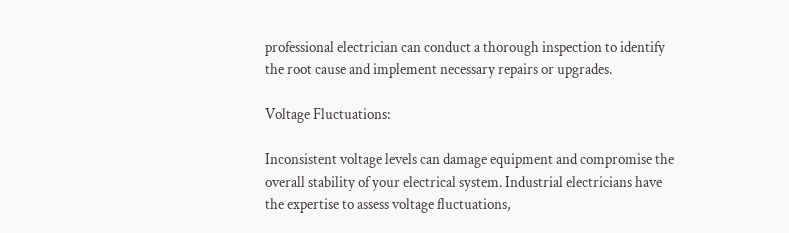professional electrician can conduct a thorough inspection to identify the root cause and implement necessary repairs or upgrades.

Voltage Fluctuations:

Inconsistent voltage levels can damage equipment and compromise the overall stability of your electrical system. Industrial electricians have the expertise to assess voltage fluctuations,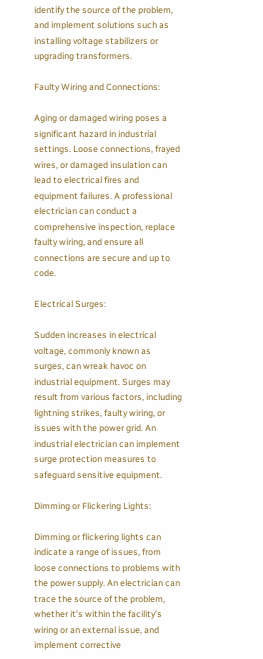identify the source of the problem, and implement solutions such as installing voltage stabilizers or upgrading transformers.

Faulty Wiring and Connections:

Aging or damaged wiring poses a significant hazard in industrial settings. Loose connections, frayed wires, or damaged insulation can lead to electrical fires and equipment failures. A professional electrician can conduct a comprehensive inspection, replace faulty wiring, and ensure all connections are secure and up to code.

Electrical Surges:

Sudden increases in electrical voltage, commonly known as surges, can wreak havoc on industrial equipment. Surges may result from various factors, including lightning strikes, faulty wiring, or issues with the power grid. An industrial electrician can implement surge protection measures to safeguard sensitive equipment.

Dimming or Flickering Lights:

Dimming or flickering lights can indicate a range of issues, from loose connections to problems with the power supply. An electrician can trace the source of the problem, whether it’s within the facility’s wiring or an external issue, and implement corrective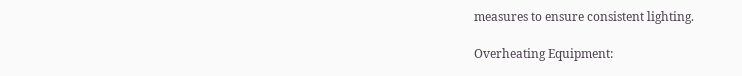measures to ensure consistent lighting.

Overheating Equipment: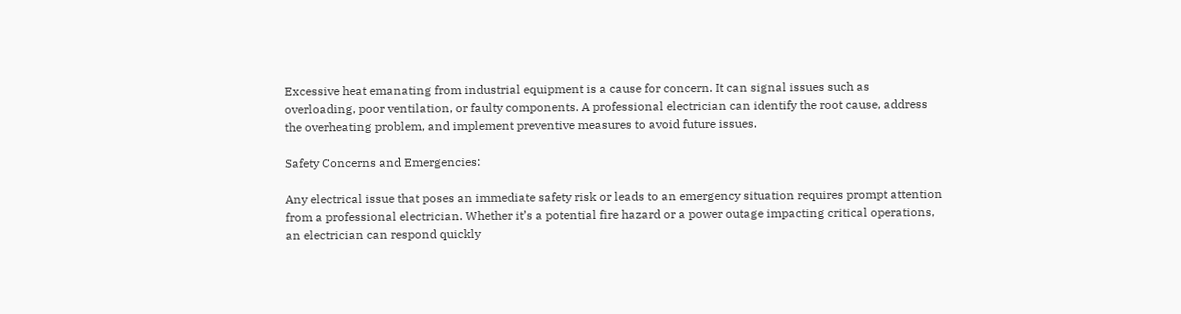Excessive heat emanating from industrial equipment is a cause for concern. It can signal issues such as overloading, poor ventilation, or faulty components. A professional electrician can identify the root cause, address the overheating problem, and implement preventive measures to avoid future issues.

Safety Concerns and Emergencies:

Any electrical issue that poses an immediate safety risk or leads to an emergency situation requires prompt attention from a professional electrician. Whether it’s a potential fire hazard or a power outage impacting critical operations, an electrician can respond quickly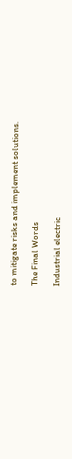to mitigate risks and implement solutions.

The Final Words

Industrial electric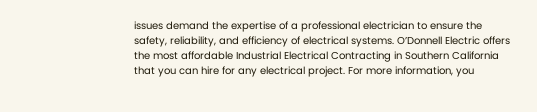issues demand the expertise of a professional electrician to ensure the safety, reliability, and efficiency of electrical systems. O’Donnell Electric offers the most affordable Industrial Electrical Contracting in Southern California that you can hire for any electrical project. For more information, you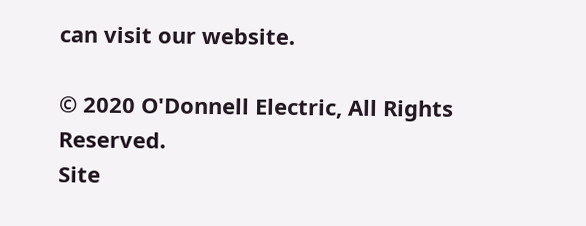can visit our website.

© 2020 O'Donnell Electric, All Rights Reserved.
Site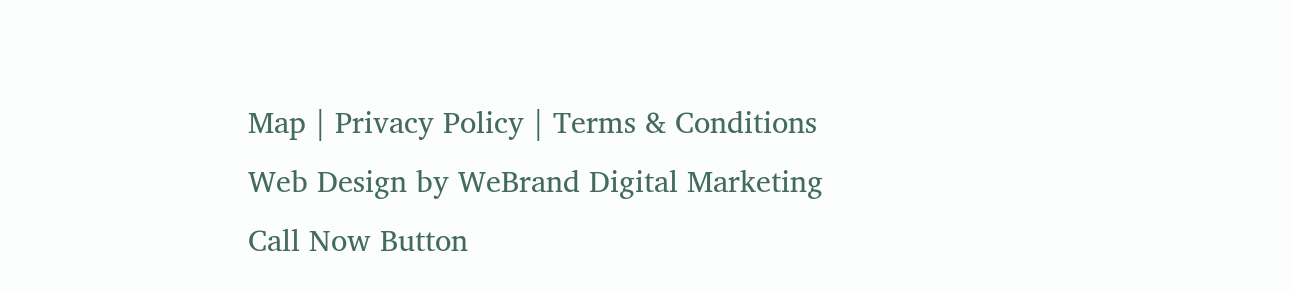Map | Privacy Policy | Terms & Conditions
Web Design by WeBrand Digital Marketing
Call Now Button